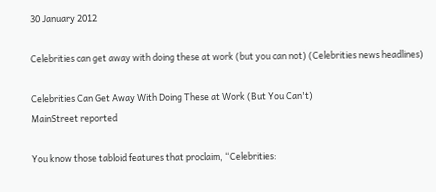30 January 2012

Celebrities can get away with doing these at work (but you can not) (Celebrities news headlines)

Celebrities Can Get Away With Doing These at Work (But You Can't)
MainStreet reported

You know those tabloid features that proclaim, “Celebrities: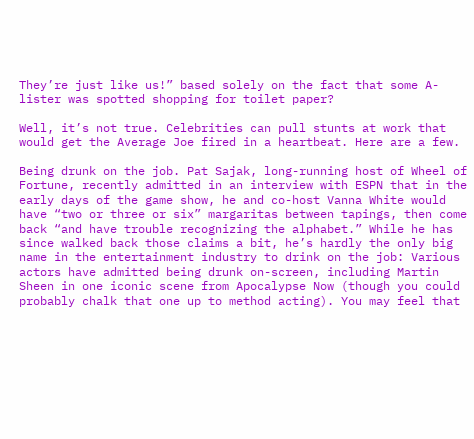They’re just like us!” based solely on the fact that some A-lister was spotted shopping for toilet paper?

Well, it’s not true. Celebrities can pull stunts at work that would get the Average Joe fired in a heartbeat. Here are a few.

Being drunk on the job. Pat Sajak, long-running host of Wheel of Fortune, recently admitted in an interview with ESPN that in the early days of the game show, he and co-host Vanna White would have “two or three or six” margaritas between tapings, then come back “and have trouble recognizing the alphabet.” While he has since walked back those claims a bit, he’s hardly the only big name in the entertainment industry to drink on the job: Various actors have admitted being drunk on-screen, including Martin Sheen in one iconic scene from Apocalypse Now (though you could probably chalk that one up to method acting). You may feel that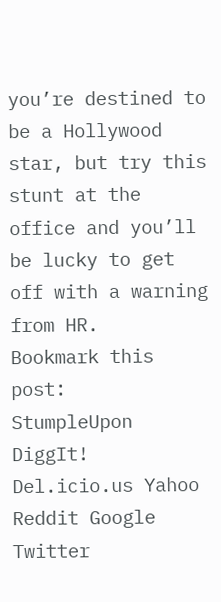you’re destined to be a Hollywood star, but try this stunt at the office and you’ll be lucky to get off with a warning from HR.
Bookmark this post:
StumpleUpon DiggIt! Del.icio.us Yahoo Reddit Google Twitter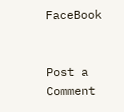FaceBook


Post a Comment